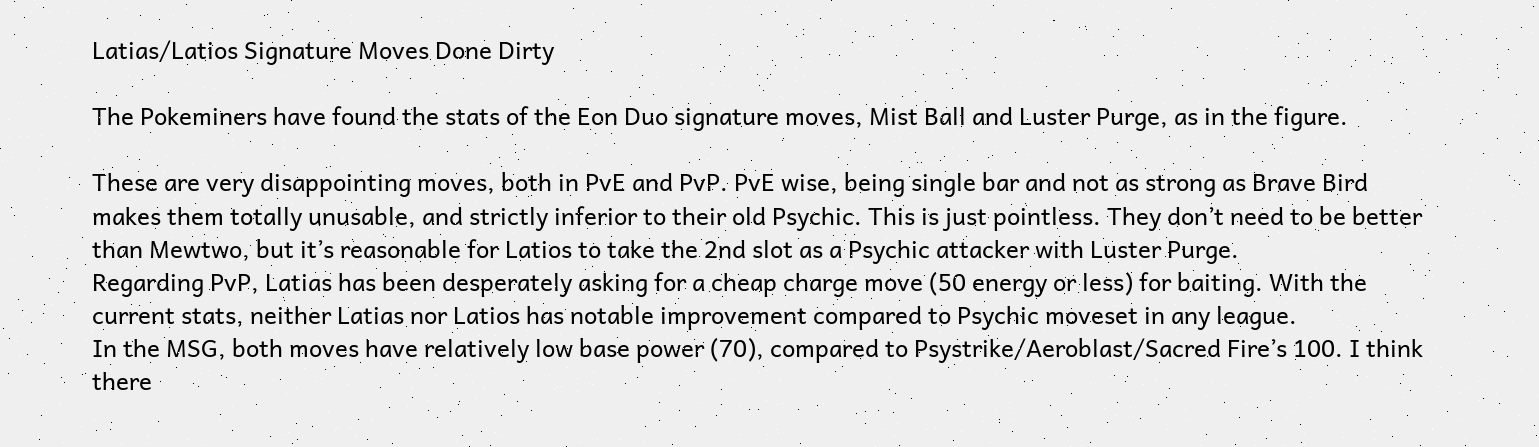Latias/Latios Signature Moves Done Dirty

The Pokeminers have found the stats of the Eon Duo signature moves, Mist Ball and Luster Purge, as in the figure.

These are very disappointing moves, both in PvE and PvP. PvE wise, being single bar and not as strong as Brave Bird makes them totally unusable, and strictly inferior to their old Psychic. This is just pointless. They don’t need to be better than Mewtwo, but it’s reasonable for Latios to take the 2nd slot as a Psychic attacker with Luster Purge.
Regarding PvP, Latias has been desperately asking for a cheap charge move (50 energy or less) for baiting. With the current stats, neither Latias nor Latios has notable improvement compared to Psychic moveset in any league.
In the MSG, both moves have relatively low base power (70), compared to Psystrike/Aeroblast/Sacred Fire’s 100. I think there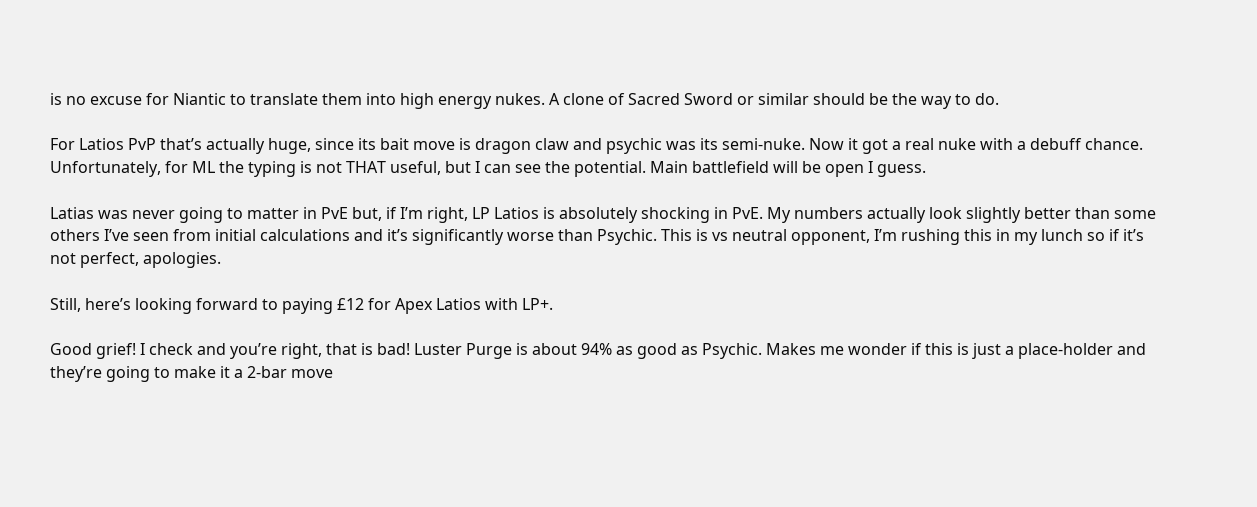is no excuse for Niantic to translate them into high energy nukes. A clone of Sacred Sword or similar should be the way to do.

For Latios PvP that’s actually huge, since its bait move is dragon claw and psychic was its semi-nuke. Now it got a real nuke with a debuff chance. Unfortunately, for ML the typing is not THAT useful, but I can see the potential. Main battlefield will be open I guess.

Latias was never going to matter in PvE but, if I’m right, LP Latios is absolutely shocking in PvE. My numbers actually look slightly better than some others I’ve seen from initial calculations and it’s significantly worse than Psychic. This is vs neutral opponent, I’m rushing this in my lunch so if it’s not perfect, apologies.

Still, here’s looking forward to paying £12 for Apex Latios with LP+.

Good grief! I check and you’re right, that is bad! Luster Purge is about 94% as good as Psychic. Makes me wonder if this is just a place-holder and they’re going to make it a 2-bar move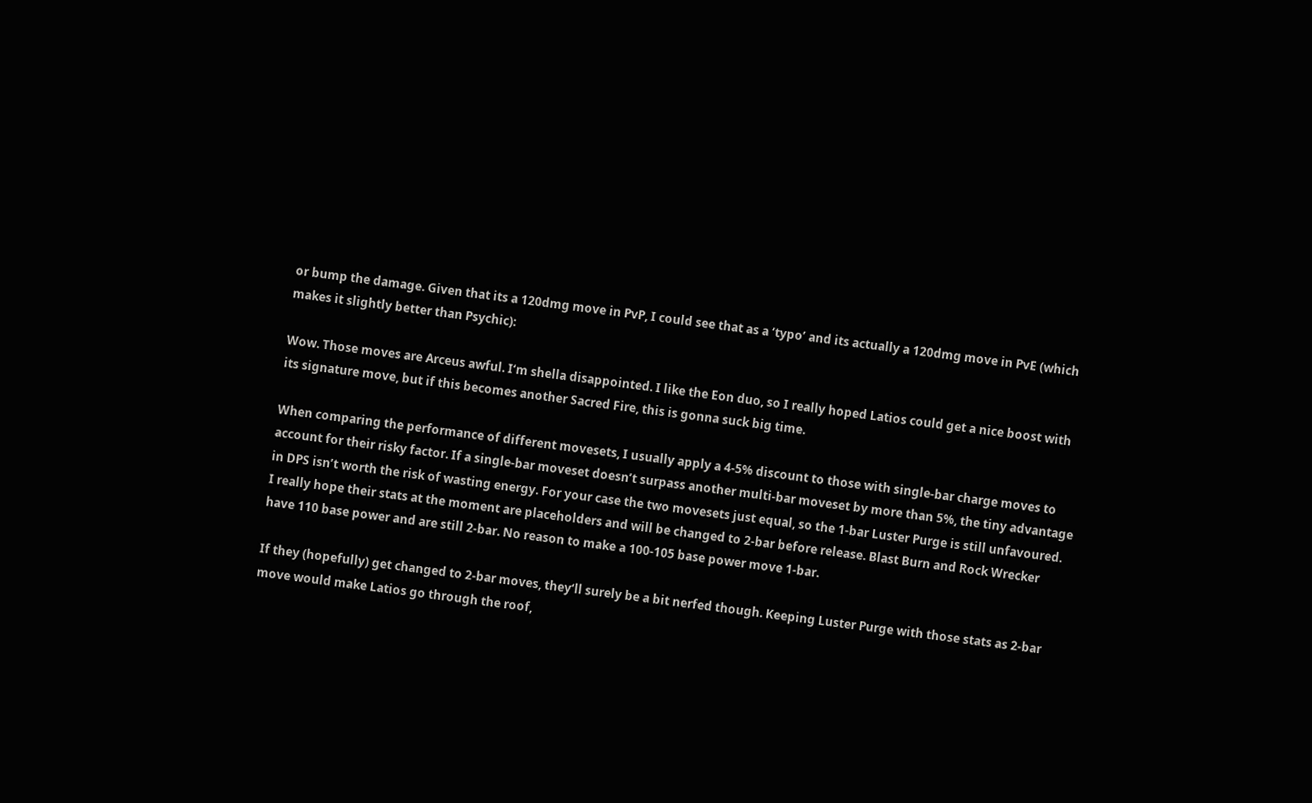or bump the damage. Given that its a 120dmg move in PvP, I could see that as a ‘typo’ and its actually a 120dmg move in PvE (which makes it slightly better than Psychic):

Wow. Those moves are Arceus awful. I‘m shella disappointed. I like the Eon duo, so I really hoped Latios could get a nice boost with its signature move, but if this becomes another Sacred Fire, this is gonna suck big time.

When comparing the performance of different movesets, I usually apply a 4-5% discount to those with single-bar charge moves to account for their risky factor. If a single-bar moveset doesn’t surpass another multi-bar moveset by more than 5%, the tiny advantage in DPS isn’t worth the risk of wasting energy. For your case the two movesets just equal, so the 1-bar Luster Purge is still unfavoured.
I really hope their stats at the moment are placeholders and will be changed to 2-bar before release. Blast Burn and Rock Wrecker have 110 base power and are still 2-bar. No reason to make a 100-105 base power move 1-bar.

If they (hopefully) get changed to 2-bar moves, they‘ll surely be a bit nerfed though. Keeping Luster Purge with those stats as 2-bar move would make Latios go through the roof,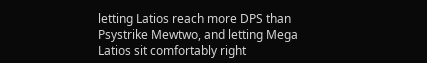letting Latios reach more DPS than Psystrike Mewtwo, and letting Mega Latios sit comfortably right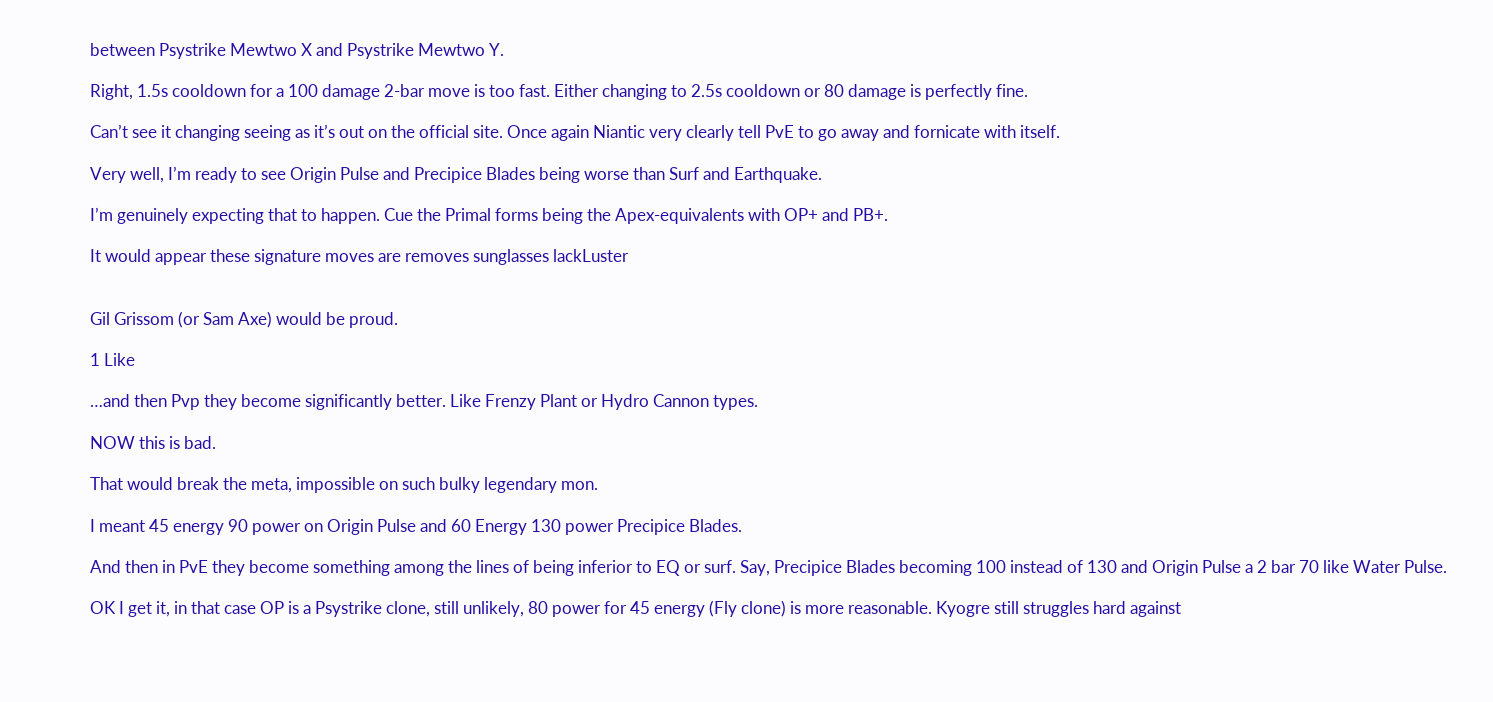between Psystrike Mewtwo X and Psystrike Mewtwo Y.

Right, 1.5s cooldown for a 100 damage 2-bar move is too fast. Either changing to 2.5s cooldown or 80 damage is perfectly fine.

Can’t see it changing seeing as it’s out on the official site. Once again Niantic very clearly tell PvE to go away and fornicate with itself.

Very well, I’m ready to see Origin Pulse and Precipice Blades being worse than Surf and Earthquake.

I’m genuinely expecting that to happen. Cue the Primal forms being the Apex-equivalents with OP+ and PB+.

It would appear these signature moves are removes sunglasses lackLuster


Gil Grissom (or Sam Axe) would be proud.

1 Like

…and then Pvp they become significantly better. Like Frenzy Plant or Hydro Cannon types.

NOW this is bad.

That would break the meta, impossible on such bulky legendary mon.

I meant 45 energy 90 power on Origin Pulse and 60 Energy 130 power Precipice Blades.

And then in PvE they become something among the lines of being inferior to EQ or surf. Say, Precipice Blades becoming 100 instead of 130 and Origin Pulse a 2 bar 70 like Water Pulse.

OK I get it, in that case OP is a Psystrike clone, still unlikely, 80 power for 45 energy (Fly clone) is more reasonable. Kyogre still struggles hard against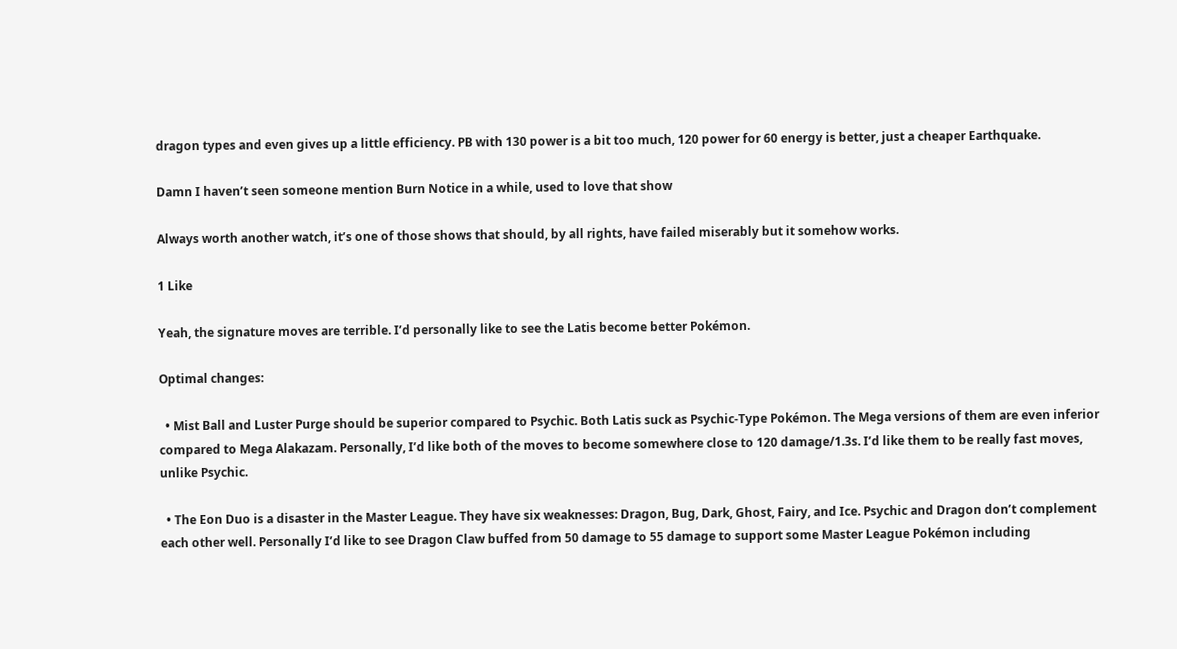dragon types and even gives up a little efficiency. PB with 130 power is a bit too much, 120 power for 60 energy is better, just a cheaper Earthquake.

Damn I haven’t seen someone mention Burn Notice in a while, used to love that show

Always worth another watch, it’s one of those shows that should, by all rights, have failed miserably but it somehow works.

1 Like

Yeah, the signature moves are terrible. I’d personally like to see the Latis become better Pokémon.

Optimal changes:

  • Mist Ball and Luster Purge should be superior compared to Psychic. Both Latis suck as Psychic-Type Pokémon. The Mega versions of them are even inferior compared to Mega Alakazam. Personally, I’d like both of the moves to become somewhere close to 120 damage/1.3s. I’d like them to be really fast moves, unlike Psychic.

  • The Eon Duo is a disaster in the Master League. They have six weaknesses: Dragon, Bug, Dark, Ghost, Fairy, and Ice. Psychic and Dragon don’t complement each other well. Personally I’d like to see Dragon Claw buffed from 50 damage to 55 damage to support some Master League Pokémon including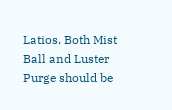Latios. Both Mist Ball and Luster Purge should be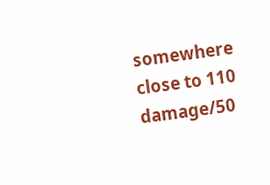somewhere close to 110 damage/50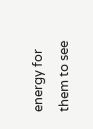energy for them to see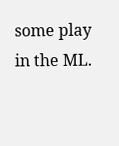some play in the ML.